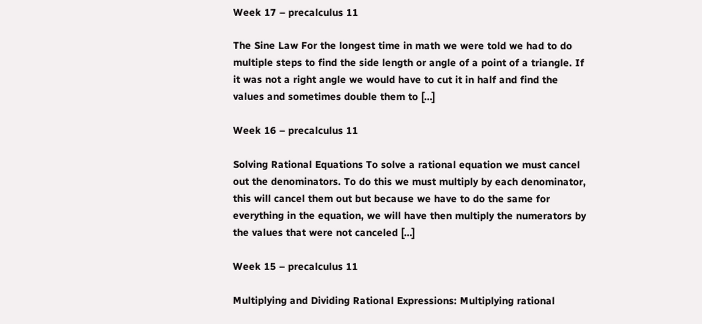Week 17 – precalculus 11

The Sine Law For the longest time in math we were told we had to do multiple steps to find the side length or angle of a point of a triangle. If it was not a right angle we would have to cut it in half and find the values and sometimes double them to […]

Week 16 – precalculus 11

Solving Rational Equations To solve a rational equation we must cancel out the denominators. To do this we must multiply by each denominator, this will cancel them out but because we have to do the same for everything in the equation, we will have then multiply the numerators by the values that were not canceled […]

Week 15 – precalculus 11

Multiplying and Dividing Rational Expressions: Multiplying rational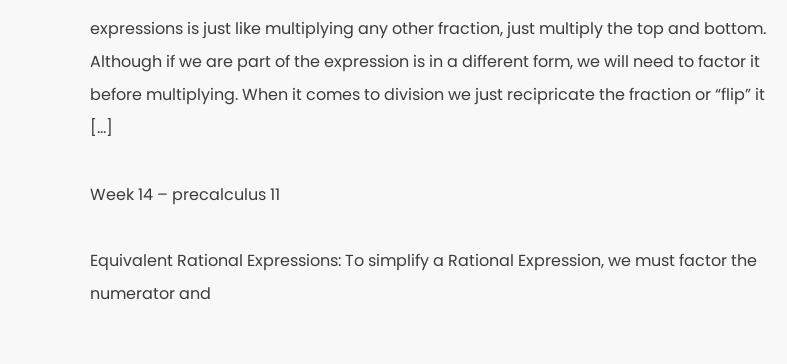expressions is just like multiplying any other fraction, just multiply the top and bottom. Although if we are part of the expression is in a different form, we will need to factor it before multiplying. When it comes to division we just recipricate the fraction or “flip” it […]

Week 14 – precalculus 11

Equivalent Rational Expressions: To simplify a Rational Expression, we must factor the numerator and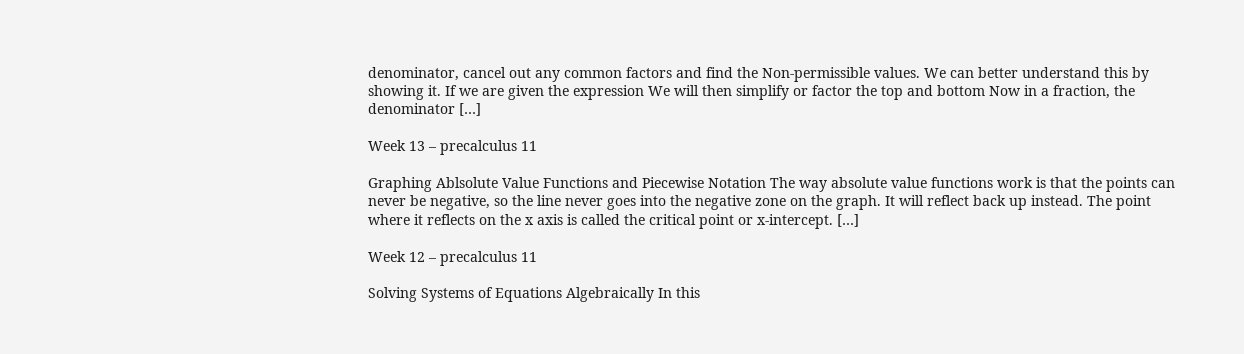denominator, cancel out any common factors and find the Non-permissible values. We can better understand this by showing it. If we are given the expression We will then simplify or factor the top and bottom Now in a fraction, the denominator […]

Week 13 – precalculus 11

Graphing Ablsolute Value Functions and Piecewise Notation The way absolute value functions work is that the points can never be negative, so the line never goes into the negative zone on the graph. It will reflect back up instead. The point where it reflects on the x axis is called the critical point or x-intercept. […]

Week 12 – precalculus 11

Solving Systems of Equations Algebraically In this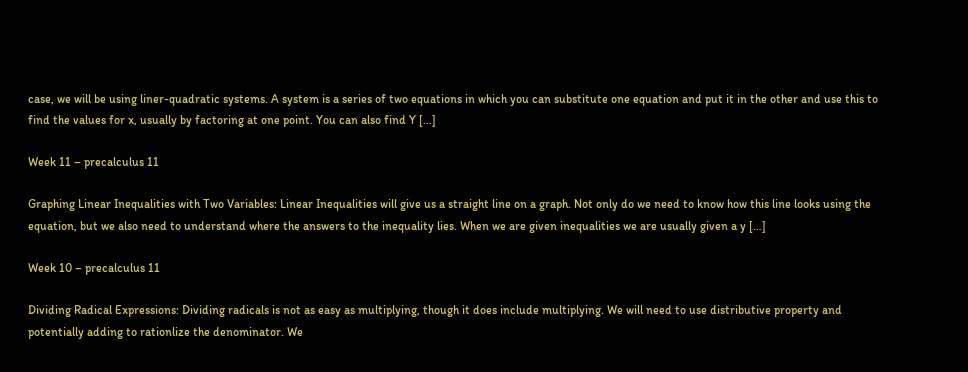case, we will be using liner-quadratic systems. A system is a series of two equations in which you can substitute one equation and put it in the other and use this to find the values for x, usually by factoring at one point. You can also find Y […]

Week 11 – precalculus 11

Graphing Linear Inequalities with Two Variables: Linear Inequalities will give us a straight line on a graph. Not only do we need to know how this line looks using the equation, but we also need to understand where the answers to the inequality lies. When we are given inequalities we are usually given a y […]

Week 10 – precalculus 11

Dividing Radical Expressions: Dividing radicals is not as easy as multiplying, though it does include multiplying. We will need to use distributive property and potentially adding to rationlize the denominator. We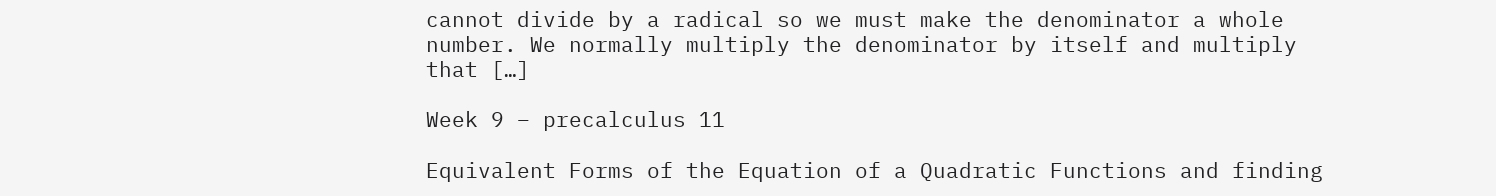cannot divide by a radical so we must make the denominator a whole number. We normally multiply the denominator by itself and multiply that […]

Week 9 – precalculus 11

Equivalent Forms of the Equation of a Quadratic Functions and finding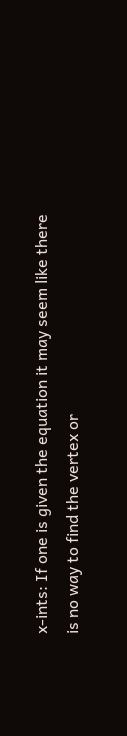x-ints: If one is given the equation it may seem like there is no way to find the vertex or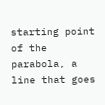starting point of the parabola, a line that goes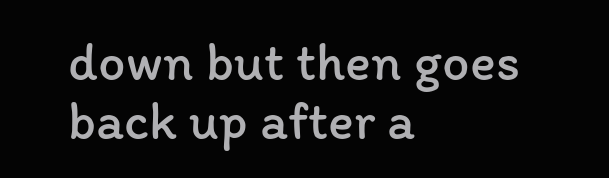down but then goes back up after a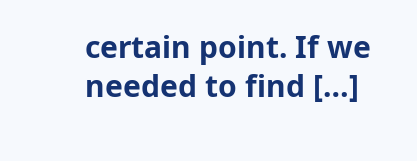certain point. If we needed to find […]